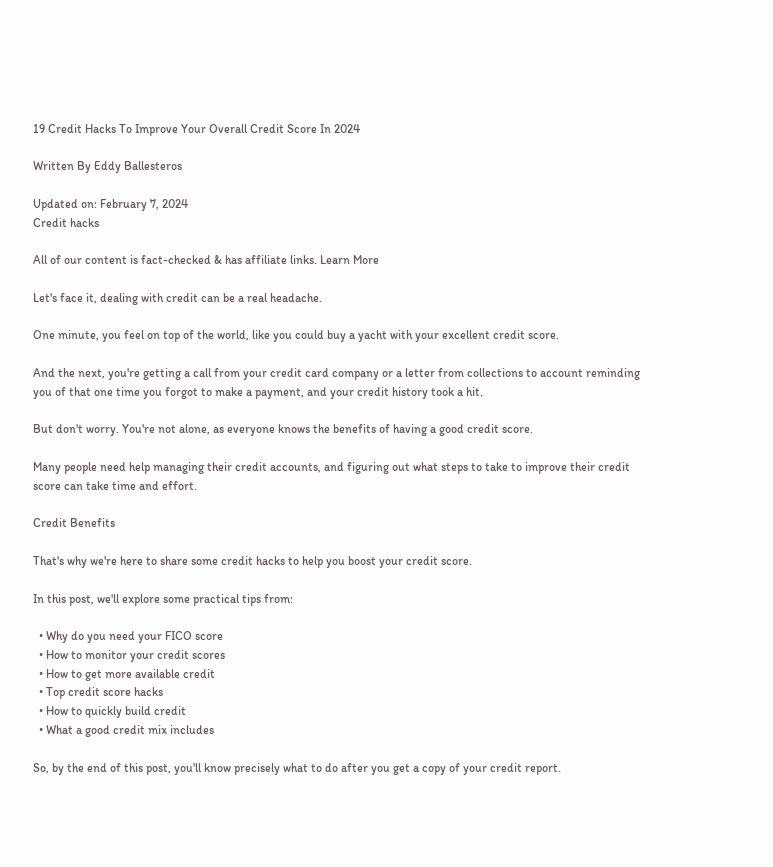19 Credit Hacks To Improve Your Overall Credit Score In 2024

Written By Eddy Ballesteros

Updated on: February 7, 2024
Credit hacks

All of our content is fact-checked & has affiliate links. Learn More

Let's face it, dealing with credit can be a real headache.

One minute, you feel on top of the world, like you could buy a yacht with your excellent credit score.

And the next, you're getting a call from your credit card company or a letter from collections to account reminding you of that one time you forgot to make a payment, and your credit history took a hit.

But don't worry. You're not alone, as everyone knows the benefits of having a good credit score.

Many people need help managing their credit accounts, and figuring out what steps to take to improve their credit score can take time and effort.

Credit Benefits

That's why we're here to share some credit hacks to help you boost your credit score.

In this post, we'll explore some practical tips from:

  • Why do you need your FICO score
  • How to monitor your credit scores
  • How to get more available credit
  • Top credit score hacks
  • How to quickly build credit
  • What a good credit mix includes

So, by the end of this post, you'll know precisely what to do after you get a copy of your credit report.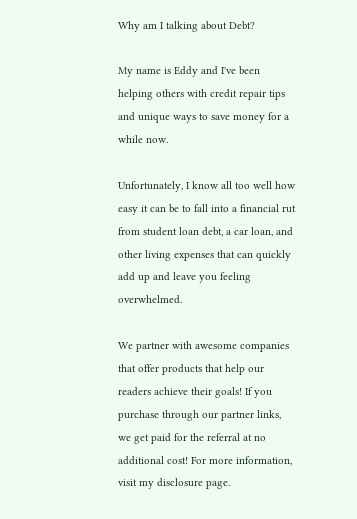Why am I talking about Debt?

My name is Eddy and I've been helping others with credit repair tips and unique ways to save money for a while now.

Unfortunately, I know all too well how easy it can be to fall into a financial rut from student loan debt, a car loan, and other living expenses that can quickly add up and leave you feeling overwhelmed.

We partner with awesome companies that offer products that help our readers achieve their goals! If you purchase through our partner links, we get paid for the referral at no additional cost! For more information, visit my disclosure page.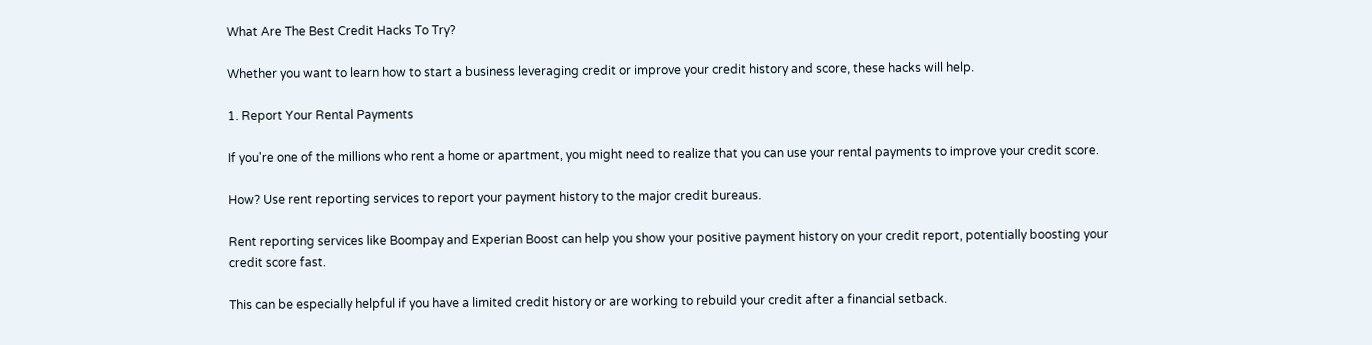What Are The Best Credit Hacks To Try?

Whether you want to learn how to start a business leveraging credit or improve your credit history and score, these hacks will help.

1. Report Your Rental Payments

If you're one of the millions who rent a home or apartment, you might need to realize that you can use your rental payments to improve your credit score.

How? Use rent reporting services to report your payment history to the major credit bureaus.

Rent reporting services like Boompay and Experian Boost can help you show your positive payment history on your credit report, potentially boosting your credit score fast.

This can be especially helpful if you have a limited credit history or are working to rebuild your credit after a financial setback.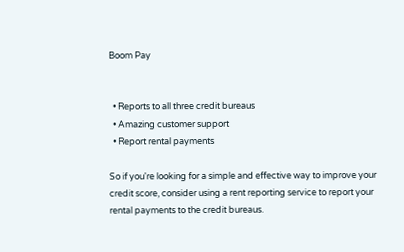Boom Pay


  • Reports to all three credit bureaus
  • Amazing customer support
  • Report rental payments

So if you're looking for a simple and effective way to improve your credit score, consider using a rent reporting service to report your rental payments to the credit bureaus.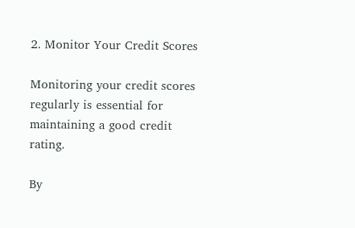2. Monitor Your Credit Scores

Monitoring your credit scores regularly is essential for maintaining a good credit rating.

By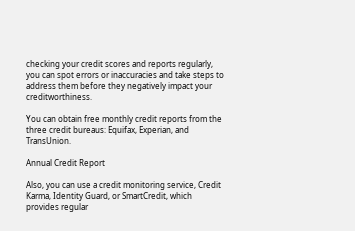checking your credit scores and reports regularly, you can spot errors or inaccuracies and take steps to address them before they negatively impact your creditworthiness.

You can obtain free monthly credit reports from the three credit bureaus: Equifax, Experian, and TransUnion.

Annual Credit Report

Also, you can use a credit monitoring service, Credit Karma, Identity Guard, or SmartCredit, which provides regular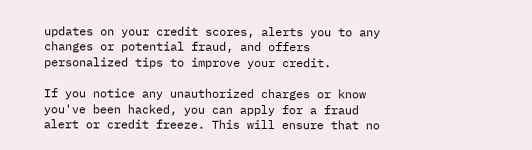updates on your credit scores, alerts you to any changes or potential fraud, and offers personalized tips to improve your credit.

If you notice any unauthorized charges or know you've been hacked, you can apply for a fraud alert or credit freeze. This will ensure that no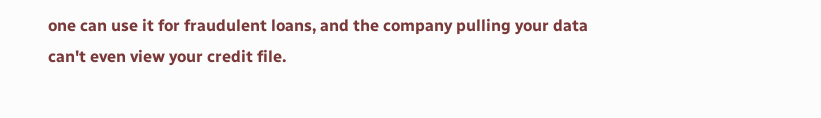one can use it for fraudulent loans, and the company pulling your data can't even view your credit file.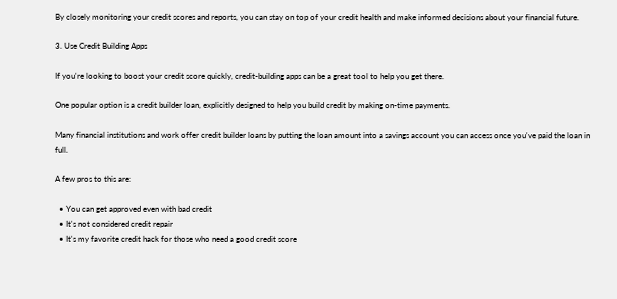By closely monitoring your credit scores and reports, you can stay on top of your credit health and make informed decisions about your financial future.

3. Use Credit Building Apps

If you're looking to boost your credit score quickly, credit-building apps can be a great tool to help you get there.

One popular option is a credit builder loan, explicitly designed to help you build credit by making on-time payments.

Many financial institutions and work offer credit builder loans by putting the loan amount into a savings account you can access once you've paid the loan in full.

A few pros to this are:

  • You can get approved even with bad credit
  • It's not considered credit repair
  • It's my favorite credit hack for those who need a good credit score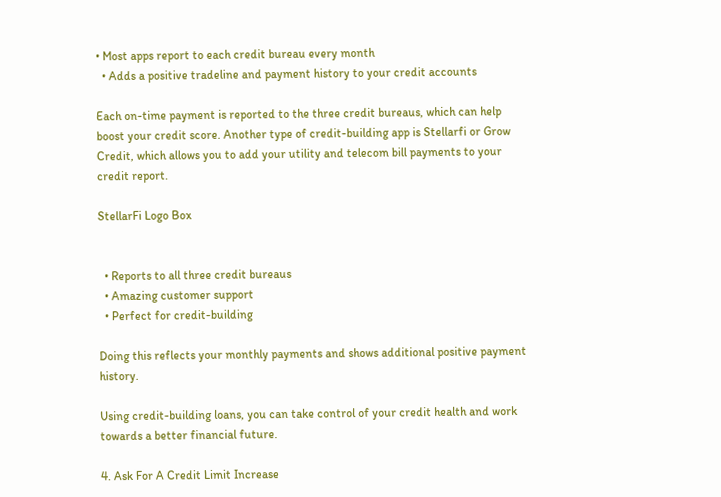• Most apps report to each credit bureau every month
  • Adds a positive tradeline and payment history to your credit accounts

Each on-time payment is reported to the three credit bureaus, which can help boost your credit score. Another type of credit-building app is Stellarfi or Grow Credit, which allows you to add your utility and telecom bill payments to your credit report.

StellarFi Logo Box


  • Reports to all three credit bureaus
  • Amazing customer support
  • Perfect for credit-building

Doing this reflects your monthly payments and shows additional positive payment history.

Using credit-building loans, you can take control of your credit health and work towards a better financial future.

4. Ask For A Credit Limit Increase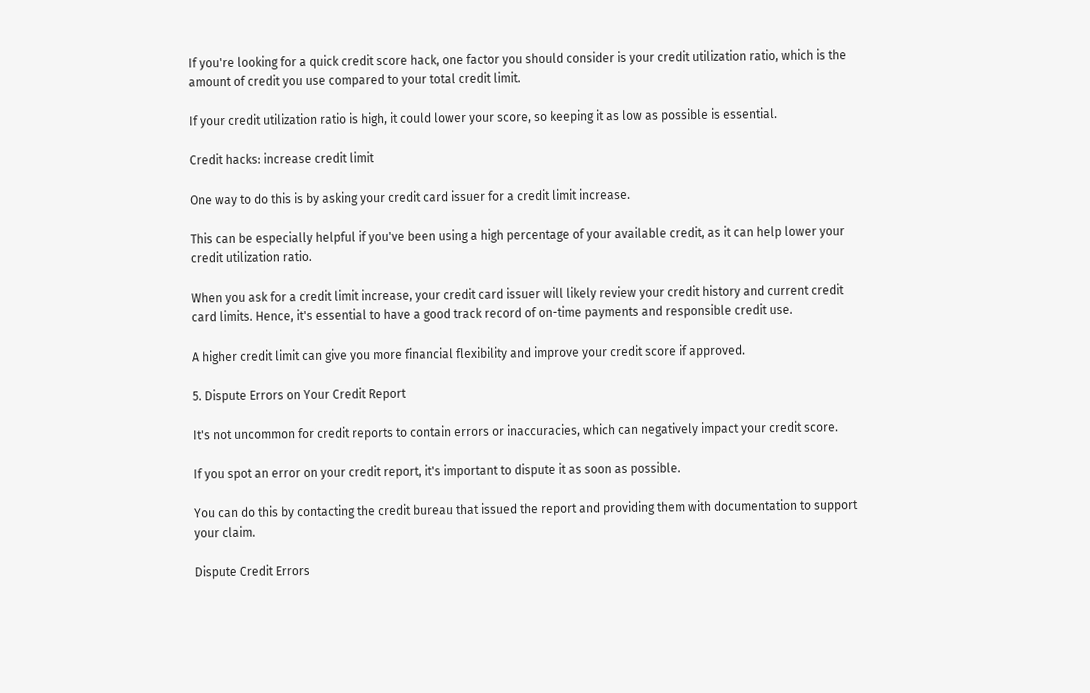If you're looking for a quick credit score hack, one factor you should consider is your credit utilization ratio, which is the amount of credit you use compared to your total credit limit.

If your credit utilization ratio is high, it could lower your score, so keeping it as low as possible is essential.

Credit hacks: increase credit limit

One way to do this is by asking your credit card issuer for a credit limit increase.

This can be especially helpful if you've been using a high percentage of your available credit, as it can help lower your credit utilization ratio.

When you ask for a credit limit increase, your credit card issuer will likely review your credit history and current credit card limits. Hence, it's essential to have a good track record of on-time payments and responsible credit use.

A higher credit limit can give you more financial flexibility and improve your credit score if approved.

5. Dispute Errors on Your Credit Report

It's not uncommon for credit reports to contain errors or inaccuracies, which can negatively impact your credit score.

If you spot an error on your credit report, it's important to dispute it as soon as possible.

You can do this by contacting the credit bureau that issued the report and providing them with documentation to support your claim.

Dispute Credit Errors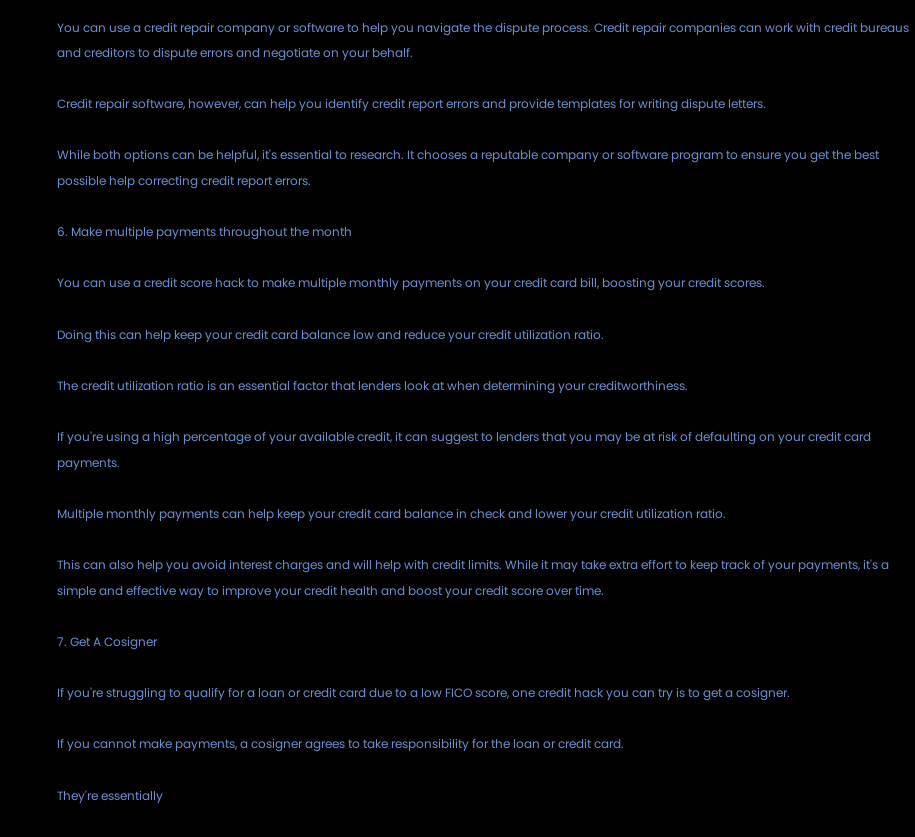You can use a credit repair company or software to help you navigate the dispute process. Credit repair companies can work with credit bureaus and creditors to dispute errors and negotiate on your behalf.

Credit repair software, however, can help you identify credit report errors and provide templates for writing dispute letters.

While both options can be helpful, it's essential to research. It chooses a reputable company or software program to ensure you get the best possible help correcting credit report errors.

6. Make multiple payments throughout the month

You can use a credit score hack to make multiple monthly payments on your credit card bill, boosting your credit scores.

Doing this can help keep your credit card balance low and reduce your credit utilization ratio.

The credit utilization ratio is an essential factor that lenders look at when determining your creditworthiness.

If you're using a high percentage of your available credit, it can suggest to lenders that you may be at risk of defaulting on your credit card payments.

Multiple monthly payments can help keep your credit card balance in check and lower your credit utilization ratio.

This can also help you avoid interest charges and will help with credit limits. While it may take extra effort to keep track of your payments, it's a simple and effective way to improve your credit health and boost your credit score over time.

7. Get A Cosigner

If you're struggling to qualify for a loan or credit card due to a low FICO score, one credit hack you can try is to get a cosigner.

If you cannot make payments, a cosigner agrees to take responsibility for the loan or credit card.

They're essentially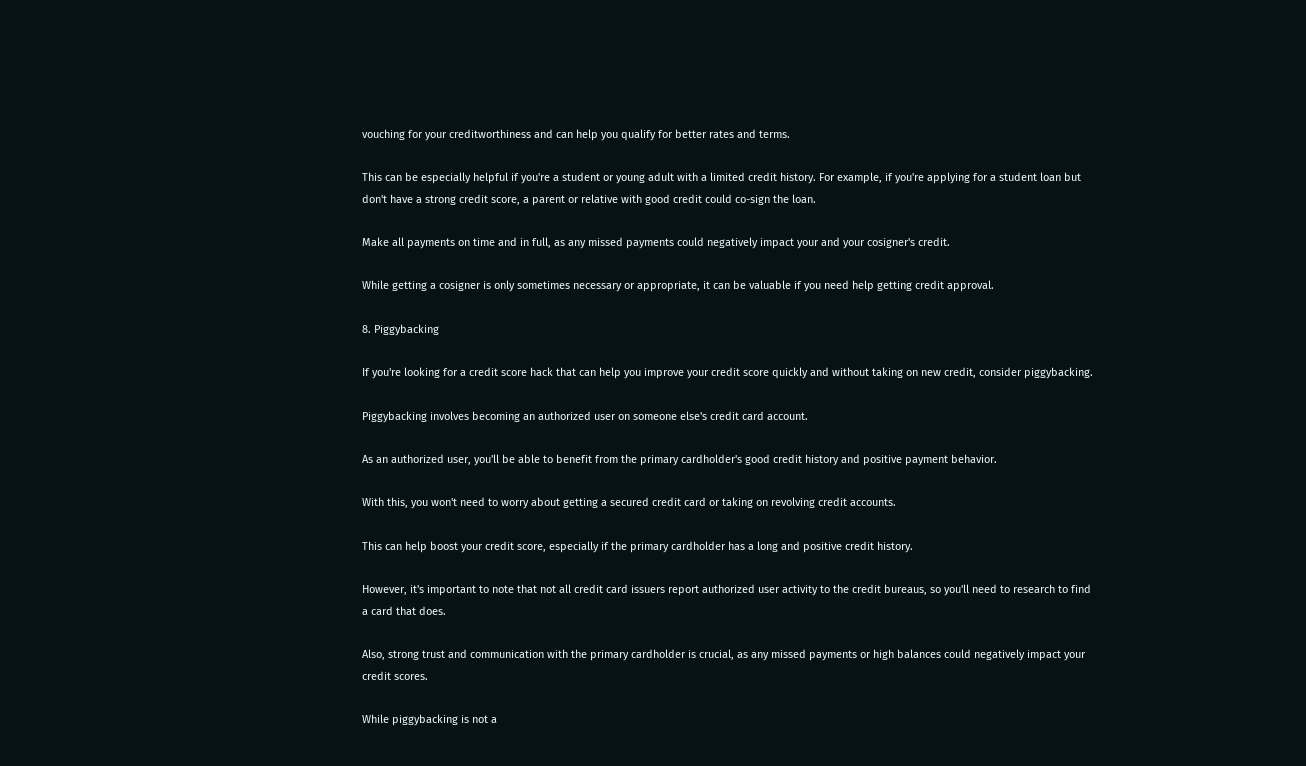vouching for your creditworthiness and can help you qualify for better rates and terms.

This can be especially helpful if you're a student or young adult with a limited credit history. For example, if you're applying for a student loan but don't have a strong credit score, a parent or relative with good credit could co-sign the loan.

Make all payments on time and in full, as any missed payments could negatively impact your and your cosigner's credit.

While getting a cosigner is only sometimes necessary or appropriate, it can be valuable if you need help getting credit approval.

8. Piggybacking

If you're looking for a credit score hack that can help you improve your credit score quickly and without taking on new credit, consider piggybacking.

Piggybacking involves becoming an authorized user on someone else's credit card account.

As an authorized user, you'll be able to benefit from the primary cardholder's good credit history and positive payment behavior.

With this, you won't need to worry about getting a secured credit card or taking on revolving credit accounts.

This can help boost your credit score, especially if the primary cardholder has a long and positive credit history.

However, it's important to note that not all credit card issuers report authorized user activity to the credit bureaus, so you'll need to research to find a card that does.

Also, strong trust and communication with the primary cardholder is crucial, as any missed payments or high balances could negatively impact your credit scores.

While piggybacking is not a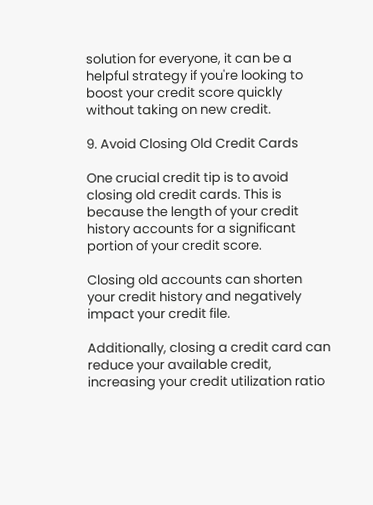solution for everyone, it can be a helpful strategy if you're looking to boost your credit score quickly without taking on new credit.

9. Avoid Closing Old Credit Cards

One crucial credit tip is to avoid closing old credit cards. This is because the length of your credit history accounts for a significant portion of your credit score.

Closing old accounts can shorten your credit history and negatively impact your credit file.

Additionally, closing a credit card can reduce your available credit, increasing your credit utilization ratio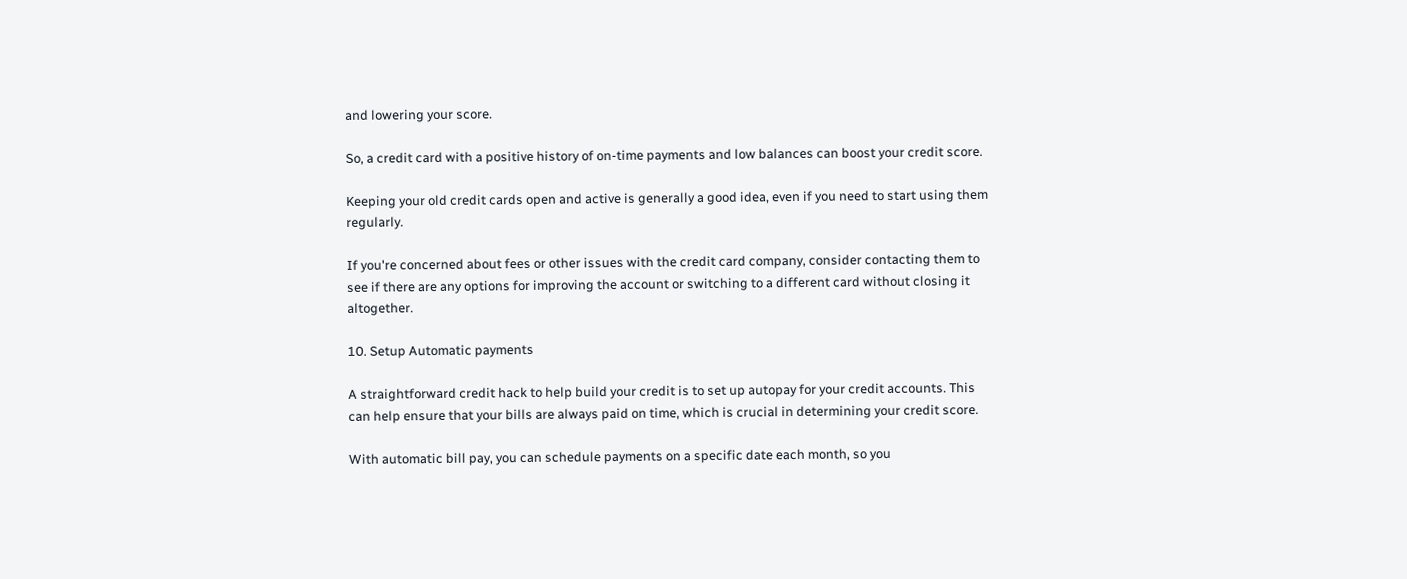and lowering your score.

So, a credit card with a positive history of on-time payments and low balances can boost your credit score.

Keeping your old credit cards open and active is generally a good idea, even if you need to start using them regularly.

If you're concerned about fees or other issues with the credit card company, consider contacting them to see if there are any options for improving the account or switching to a different card without closing it altogether.

10. Setup Automatic payments

A straightforward credit hack to help build your credit is to set up autopay for your credit accounts. This can help ensure that your bills are always paid on time, which is crucial in determining your credit score.

With automatic bill pay, you can schedule payments on a specific date each month, so you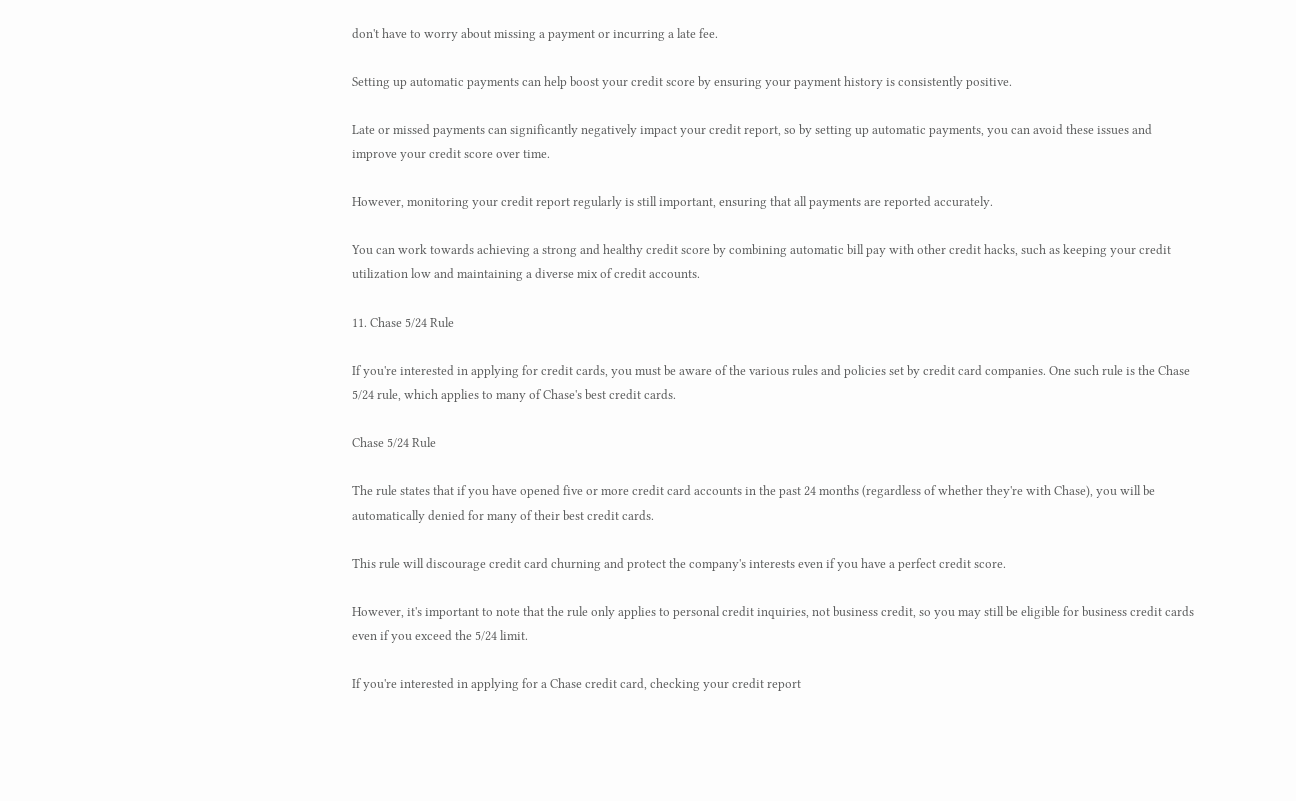don't have to worry about missing a payment or incurring a late fee.

Setting up automatic payments can help boost your credit score by ensuring your payment history is consistently positive.

Late or missed payments can significantly negatively impact your credit report, so by setting up automatic payments, you can avoid these issues and improve your credit score over time.

However, monitoring your credit report regularly is still important, ensuring that all payments are reported accurately.

You can work towards achieving a strong and healthy credit score by combining automatic bill pay with other credit hacks, such as keeping your credit utilization low and maintaining a diverse mix of credit accounts.

11. Chase 5/24 Rule

If you're interested in applying for credit cards, you must be aware of the various rules and policies set by credit card companies. One such rule is the Chase 5/24 rule, which applies to many of Chase's best credit cards.

Chase 5/24 Rule

The rule states that if you have opened five or more credit card accounts in the past 24 months (regardless of whether they're with Chase), you will be automatically denied for many of their best credit cards.

This rule will discourage credit card churning and protect the company's interests even if you have a perfect credit score.

However, it's important to note that the rule only applies to personal credit inquiries, not business credit, so you may still be eligible for business credit cards even if you exceed the 5/24 limit.

If you're interested in applying for a Chase credit card, checking your credit report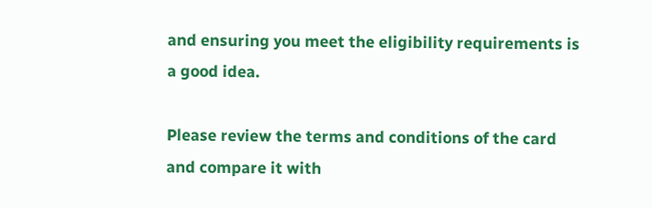and ensuring you meet the eligibility requirements is a good idea.

Please review the terms and conditions of the card and compare it with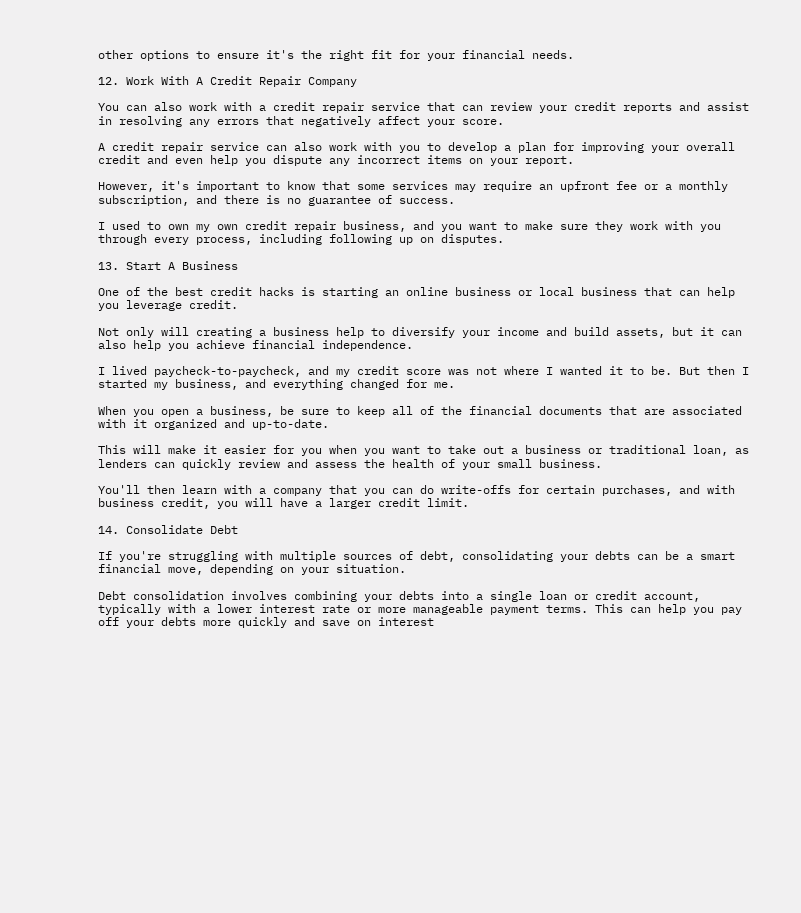other options to ensure it's the right fit for your financial needs.

12. Work With A Credit Repair Company

You can also work with a credit repair service that can review your credit reports and assist in resolving any errors that negatively affect your score.

A credit repair service can also work with you to develop a plan for improving your overall credit and even help you dispute any incorrect items on your report.

However, it's important to know that some services may require an upfront fee or a monthly subscription, and there is no guarantee of success.

I used to own my own credit repair business, and you want to make sure they work with you through every process, including following up on disputes.

13. Start A Business

One of the best credit hacks is starting an online business or local business that can help you leverage credit.

Not only will creating a business help to diversify your income and build assets, but it can also help you achieve financial independence.

I lived paycheck-to-paycheck, and my credit score was not where I wanted it to be. But then I started my business, and everything changed for me.

When you open a business, be sure to keep all of the financial documents that are associated with it organized and up-to-date.

This will make it easier for you when you want to take out a business or traditional loan, as lenders can quickly review and assess the health of your small business.

You'll then learn with a company that you can do write-offs for certain purchases, and with business credit, you will have a larger credit limit.

14. Consolidate Debt

If you're struggling with multiple sources of debt, consolidating your debts can be a smart financial move, depending on your situation.

Debt consolidation involves combining your debts into a single loan or credit account, typically with a lower interest rate or more manageable payment terms. This can help you pay off your debts more quickly and save on interest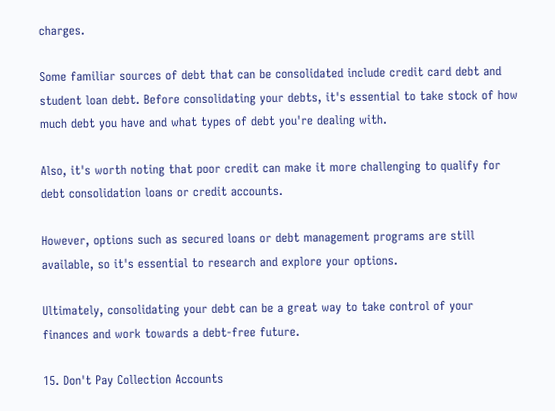charges.

Some familiar sources of debt that can be consolidated include credit card debt and student loan debt. Before consolidating your debts, it's essential to take stock of how much debt you have and what types of debt you're dealing with.

Also, it's worth noting that poor credit can make it more challenging to qualify for debt consolidation loans or credit accounts.

However, options such as secured loans or debt management programs are still available, so it's essential to research and explore your options.

Ultimately, consolidating your debt can be a great way to take control of your finances and work towards a debt-free future.

15. Don't Pay Collection Accounts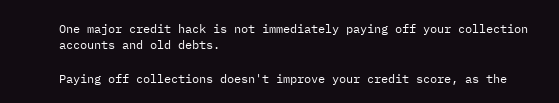One major credit hack is not immediately paying off your collection accounts and old debts.

Paying off collections doesn't improve your credit score, as the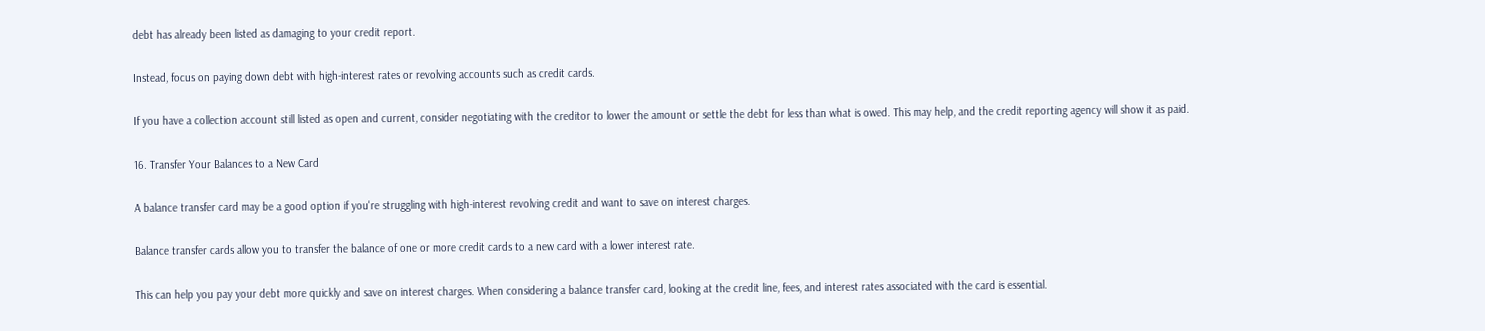debt has already been listed as damaging to your credit report.

Instead, focus on paying down debt with high-interest rates or revolving accounts such as credit cards.

If you have a collection account still listed as open and current, consider negotiating with the creditor to lower the amount or settle the debt for less than what is owed. This may help, and the credit reporting agency will show it as paid.

16. Transfer Your Balances to a New Card

A balance transfer card may be a good option if you're struggling with high-interest revolving credit and want to save on interest charges.

Balance transfer cards allow you to transfer the balance of one or more credit cards to a new card with a lower interest rate.

This can help you pay your debt more quickly and save on interest charges. When considering a balance transfer card, looking at the credit line, fees, and interest rates associated with the card is essential.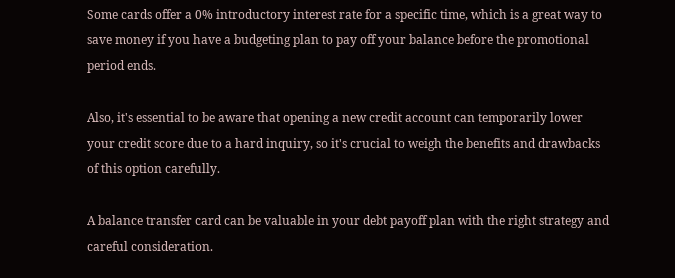Some cards offer a 0% introductory interest rate for a specific time, which is a great way to save money if you have a budgeting plan to pay off your balance before the promotional period ends.

Also, it's essential to be aware that opening a new credit account can temporarily lower your credit score due to a hard inquiry, so it's crucial to weigh the benefits and drawbacks of this option carefully.

A balance transfer card can be valuable in your debt payoff plan with the right strategy and careful consideration.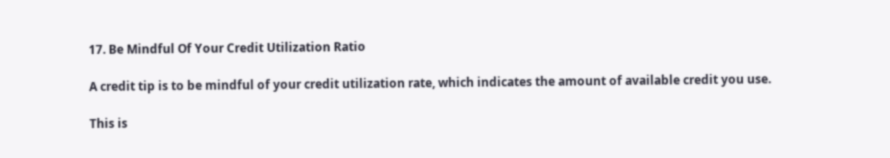17. Be Mindful Of Your Credit Utilization Ratio

A credit tip is to be mindful of your credit utilization rate, which indicates the amount of available credit you use.

This is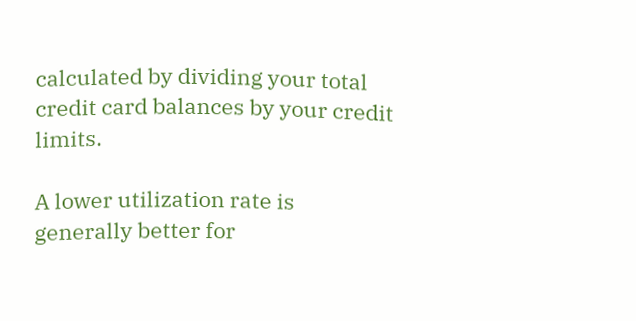calculated by dividing your total credit card balances by your credit limits.

A lower utilization rate is generally better for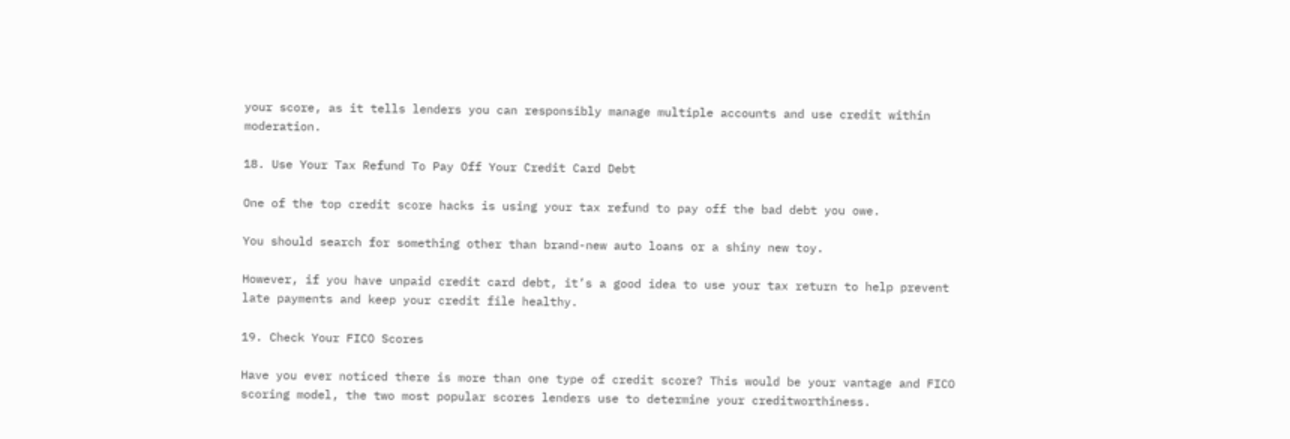your score, as it tells lenders you can responsibly manage multiple accounts and use credit within moderation.

18. Use Your Tax Refund To Pay Off Your Credit Card Debt

One of the top credit score hacks is using your tax refund to pay off the bad debt you owe.

You should search for something other than brand-new auto loans or a shiny new toy.

However, if you have unpaid credit card debt, it’s a good idea to use your tax return to help prevent late payments and keep your credit file healthy.

19. Check Your FICO Scores

Have you ever noticed there is more than one type of credit score? This would be your vantage and FICO scoring model, the two most popular scores lenders use to determine your creditworthiness.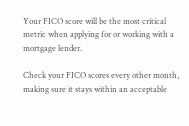Your FICO score will be the most critical metric when applying for or working with a mortgage lender.

Check your FICO scores every other month, making sure it stays within an acceptable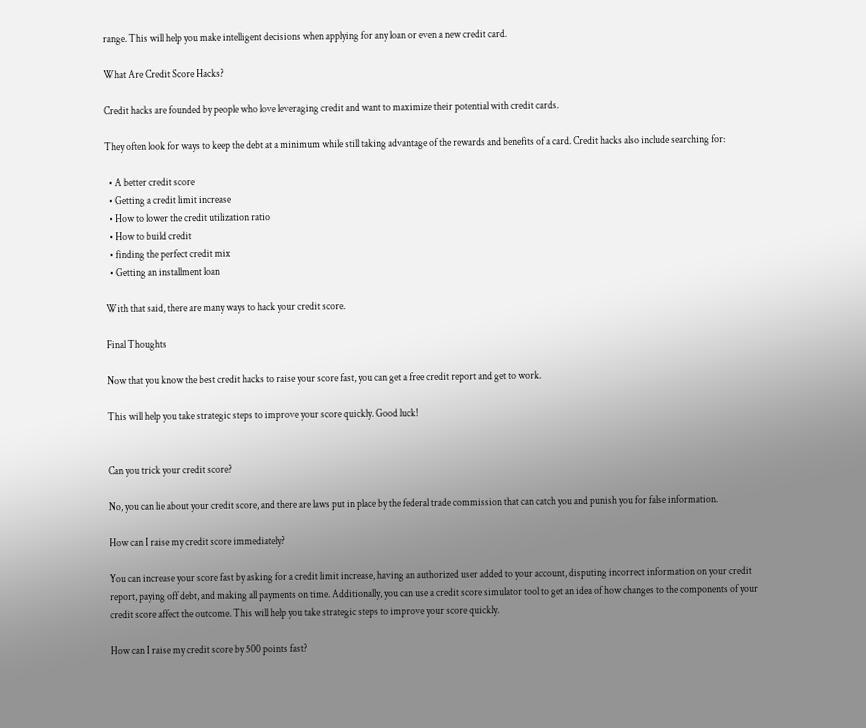range. This will help you make intelligent decisions when applying for any loan or even a new credit card.

What Are Credit Score Hacks?

Credit hacks are founded by people who love leveraging credit and want to maximize their potential with credit cards.

They often look for ways to keep the debt at a minimum while still taking advantage of the rewards and benefits of a card. Credit hacks also include searching for:

  • A better credit score
  • Getting a credit limit increase
  • How to lower the credit utilization ratio
  • How to build credit
  • finding the perfect credit mix
  • Getting an installment loan

With that said, there are many ways to hack your credit score.

Final Thoughts

Now that you know the best credit hacks to raise your score fast, you can get a free credit report and get to work.

This will help you take strategic steps to improve your score quickly. Good luck!


Can you trick your credit score?

No, you can lie about your credit score, and there are laws put in place by the federal trade commission that can catch you and punish you for false information.

How can I raise my credit score immediately?

You can increase your score fast by asking for a credit limit increase, having an authorized user added to your account, disputing incorrect information on your credit report, paying off debt, and making all payments on time. Additionally, you can use a credit score simulator tool to get an idea of how changes to the components of your credit score affect the outcome. This will help you take strategic steps to improve your score quickly.

How can I raise my credit score by 500 points fast?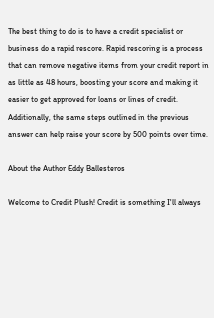The best thing to do is to have a credit specialist or business do a rapid rescore. Rapid rescoring is a process that can remove negative items from your credit report in as little as 48 hours, boosting your score and making it easier to get approved for loans or lines of credit. Additionally, the same steps outlined in the previous answer can help raise your score by 500 points over time.

About the Author Eddy Ballesteros

Welcome to Credit Plush! Credit is something I'll always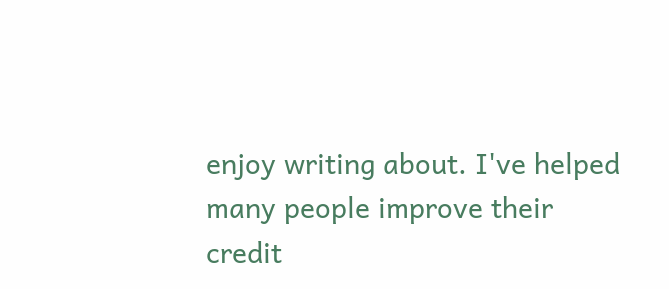enjoy writing about. I've helped many people improve their credit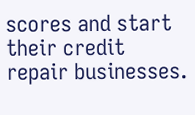scores and start their credit repair businesses.